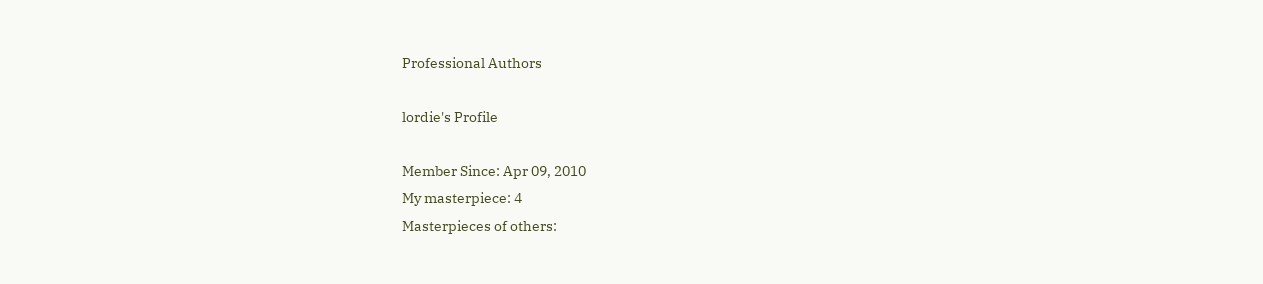Professional Authors

lordie's Profile

Member Since: Apr 09, 2010
My masterpiece: 4
Masterpieces of others: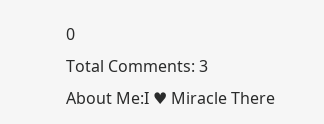0
Total Comments: 3
About Me:I ♥ Miracle There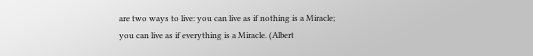are two ways to live: you can live as if nothing is a Miracle; you can live as if everything is a Miracle. (Albert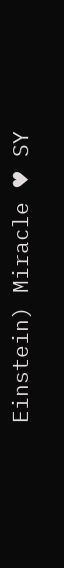Einstein) Miracle ♥ SY